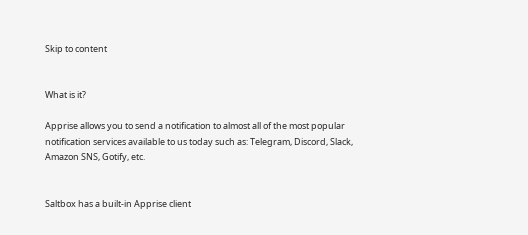Skip to content


What is it?

Apprise allows you to send a notification to almost all of the most popular notification services available to us today such as: Telegram, Discord, Slack, Amazon SNS, Gotify, etc.


Saltbox has a built-in Apprise client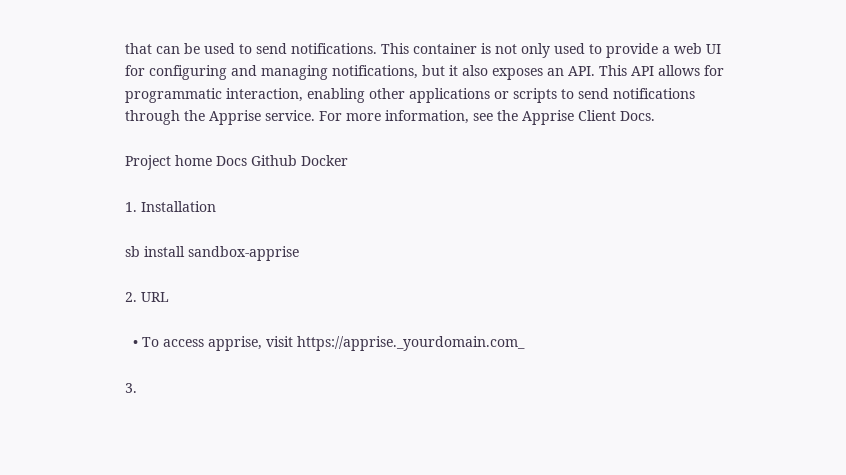that can be used to send notifications. This container is not only used to provide a web UI for configuring and managing notifications, but it also exposes an API. This API allows for programmatic interaction, enabling other applications or scripts to send notifications through the Apprise service. For more information, see the Apprise Client Docs.

Project home Docs Github Docker

1. Installation

sb install sandbox-apprise

2. URL

  • To access apprise, visit https://apprise._yourdomain.com_

3.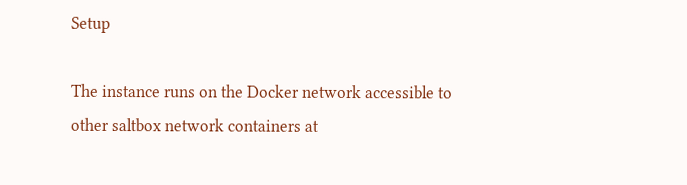Setup

The instance runs on the Docker network accessible to other saltbox network containers at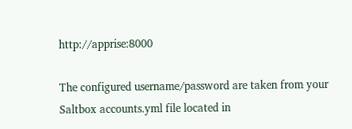http://apprise:8000

The configured username/password are taken from your Saltbox accounts.yml file located in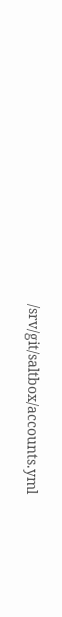/srv/git/saltbox/accounts.yml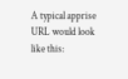A typical apprise URL would look like this: